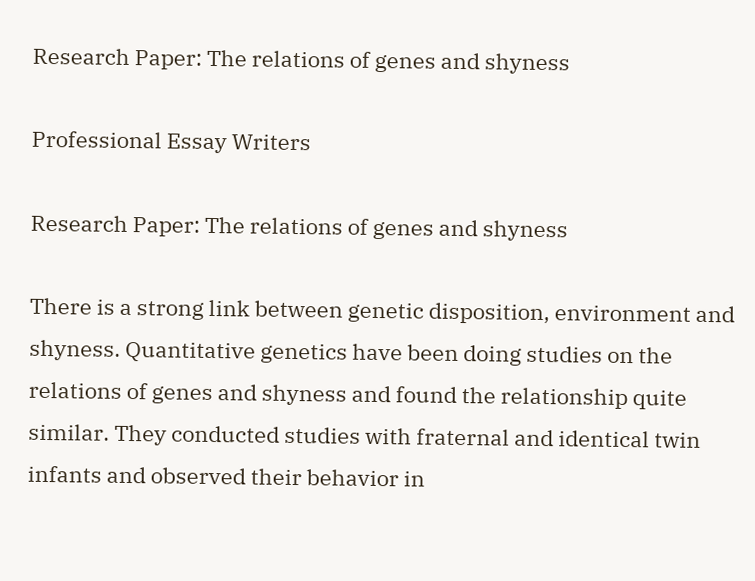Research Paper: The relations of genes and shyness

Professional Essay Writers

Research Paper: The relations of genes and shyness

There is a strong link between genetic disposition, environment and shyness. Quantitative genetics have been doing studies on the relations of genes and shyness and found the relationship quite similar. They conducted studies with fraternal and identical twin infants and observed their behavior in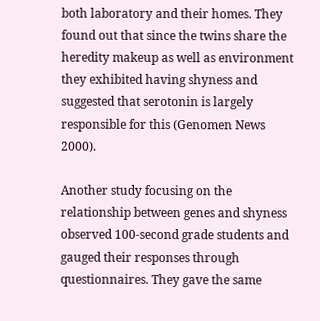both laboratory and their homes. They found out that since the twins share the heredity makeup as well as environment they exhibited having shyness and suggested that serotonin is largely responsible for this (Genomen News 2000).

Another study focusing on the relationship between genes and shyness observed 100-second grade students and gauged their responses through questionnaires. They gave the same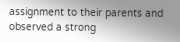assignment to their parents and observed a strong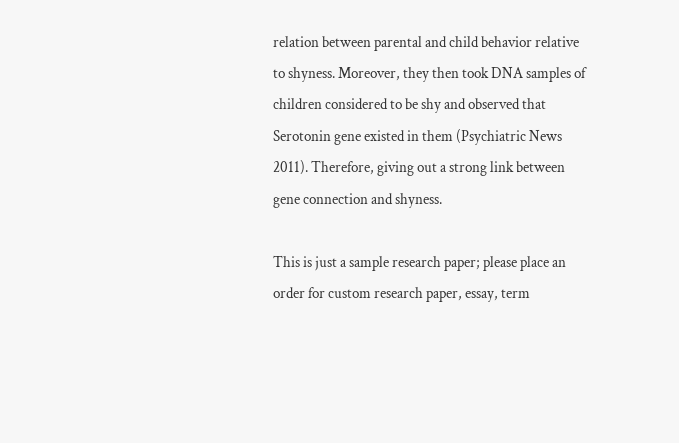relation between parental and child behavior relative to shyness. Moreover, they then took DNA samples of children considered to be shy and observed that Serotonin gene existed in them (Psychiatric News 2011). Therefore, giving out a strong link between gene connection and shyness.

This is just a sample research paper; please place an order for custom research paper, essay, term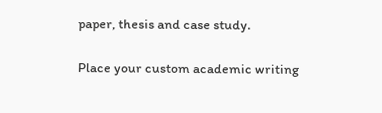paper, thesis and case study.

Place your custom academic writing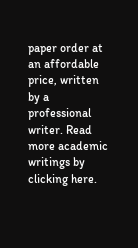paper order at an affordable price, written by a professional writer. Read more academic writings by clicking here.